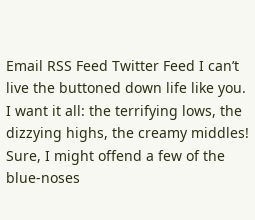Email RSS Feed Twitter Feed I can’t live the buttoned down life like you. I want it all: the terrifying lows, the dizzying highs, the creamy middles! Sure, I might offend a few of the blue-noses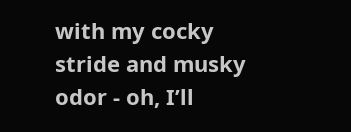with my cocky stride and musky odor - oh, I’ll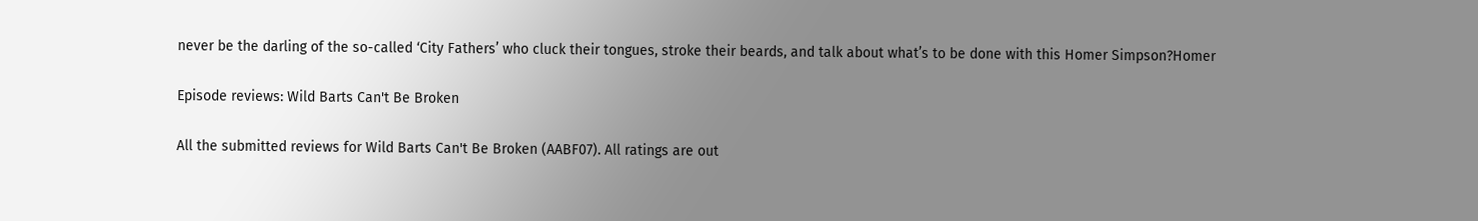never be the darling of the so-called ‘City Fathers’ who cluck their tongues, stroke their beards, and talk about what’s to be done with this Homer Simpson?Homer

Episode reviews: Wild Barts Can't Be Broken

All the submitted reviews for Wild Barts Can't Be Broken (AABF07). All ratings are out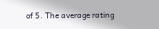of 5. The average rating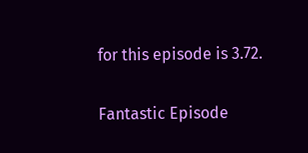for this episode is 3.72.

Fantastic Episode